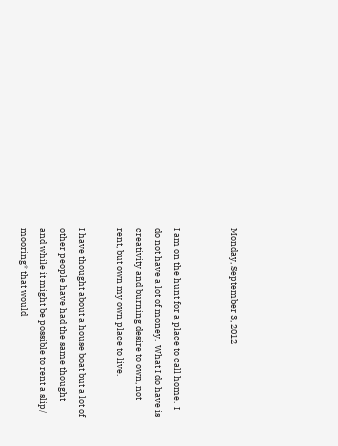Monday, September 3, 2012


I am on the hunt for a place to call home.  I do not have a lot of money.  What I do have is creativity and burning desire to own, not rent, but own my own place to live.

I have thought about a house boat but a lot of other people have had the same thought and while it might be possible to rent a slip/ mooring* that would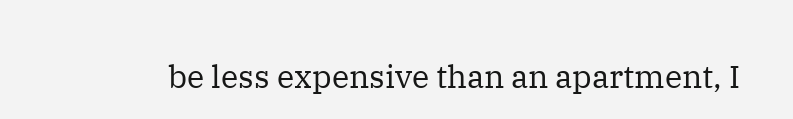be less expensive than an apartment, I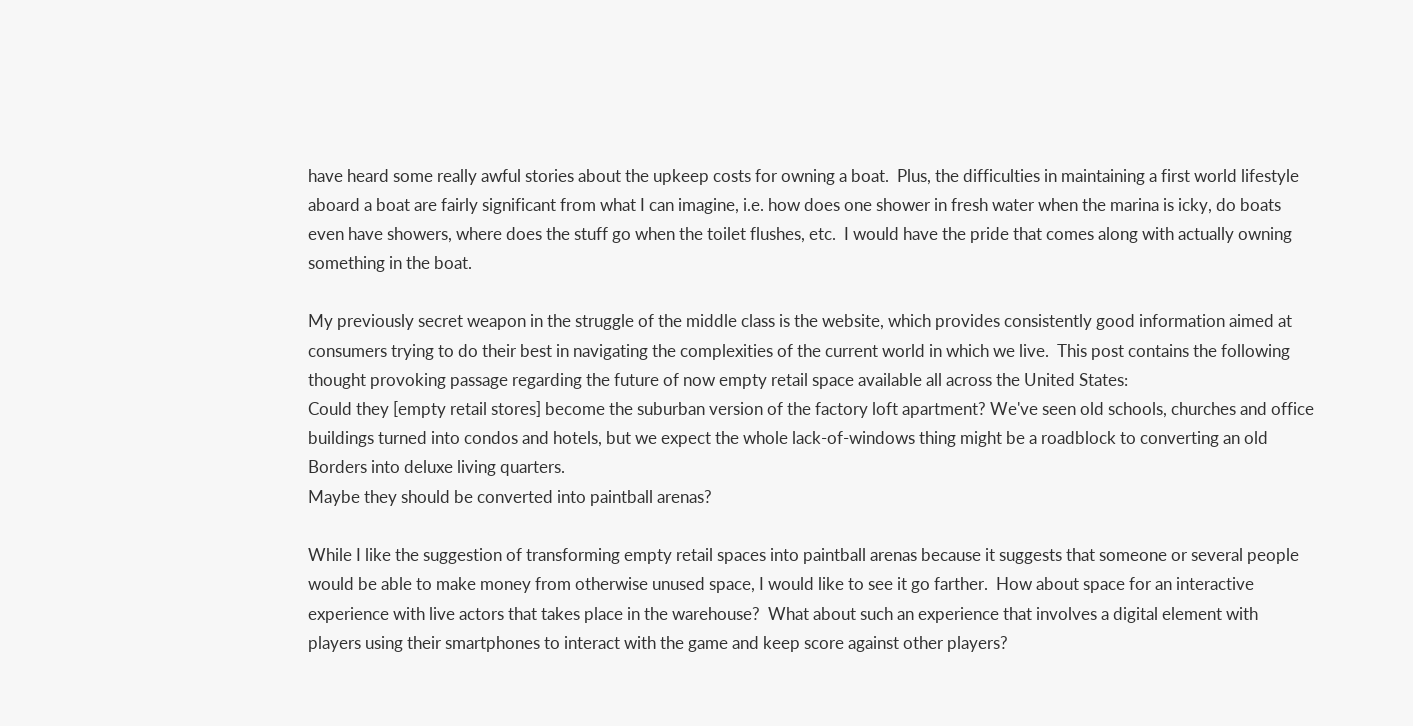have heard some really awful stories about the upkeep costs for owning a boat.  Plus, the difficulties in maintaining a first world lifestyle aboard a boat are fairly significant from what I can imagine, i.e. how does one shower in fresh water when the marina is icky, do boats even have showers, where does the stuff go when the toilet flushes, etc.  I would have the pride that comes along with actually owning something in the boat.

My previously secret weapon in the struggle of the middle class is the website, which provides consistently good information aimed at consumers trying to do their best in navigating the complexities of the current world in which we live.  This post contains the following thought provoking passage regarding the future of now empty retail space available all across the United States:
Could they [empty retail stores] become the suburban version of the factory loft apartment? We've seen old schools, churches and office buildings turned into condos and hotels, but we expect the whole lack-of-windows thing might be a roadblock to converting an old Borders into deluxe living quarters.
Maybe they should be converted into paintball arenas?

While I like the suggestion of transforming empty retail spaces into paintball arenas because it suggests that someone or several people would be able to make money from otherwise unused space, I would like to see it go farther.  How about space for an interactive experience with live actors that takes place in the warehouse?  What about such an experience that involves a digital element with players using their smartphones to interact with the game and keep score against other players?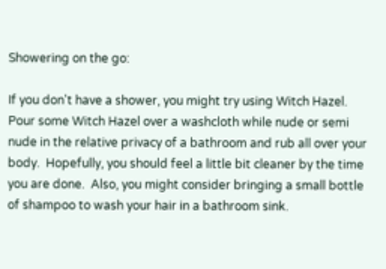Showering on the go:

If you don't have a shower, you might try using Witch Hazel.  Pour some Witch Hazel over a washcloth while nude or semi nude in the relative privacy of a bathroom and rub all over your body.  Hopefully, you should feel a little bit cleaner by the time you are done.  Also, you might consider bringing a small bottle of shampoo to wash your hair in a bathroom sink.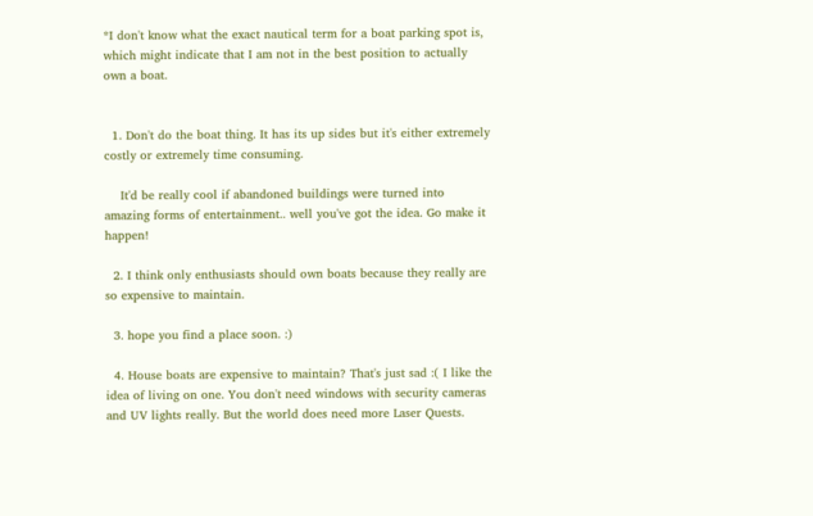*I don't know what the exact nautical term for a boat parking spot is, which might indicate that I am not in the best position to actually own a boat.


  1. Don't do the boat thing. It has its up sides but it's either extremely costly or extremely time consuming.

    It'd be really cool if abandoned buildings were turned into amazing forms of entertainment.. well you've got the idea. Go make it happen!

  2. I think only enthusiasts should own boats because they really are so expensive to maintain.

  3. hope you find a place soon. :)

  4. House boats are expensive to maintain? That's just sad :( I like the idea of living on one. You don't need windows with security cameras and UV lights really. But the world does need more Laser Quests.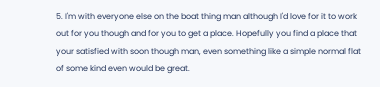5. I'm with everyone else on the boat thing man although I'd love for it to work out for you though and for you to get a place. Hopefully you find a place that your satisfied with soon though man, even something like a simple normal flat of some kind even would be great.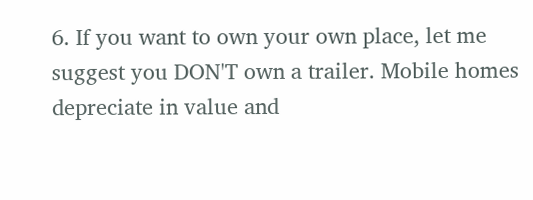6. If you want to own your own place, let me suggest you DON'T own a trailer. Mobile homes depreciate in value and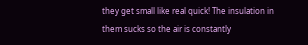they get small like real quick! The insulation in them sucks so the air is constantly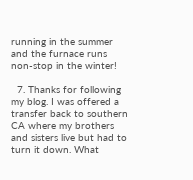running in the summer and the furnace runs non-stop in the winter!

  7. Thanks for following my blog. I was offered a transfer back to southern CA where my brothers and sisters live but had to turn it down. What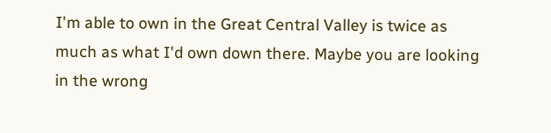I'm able to own in the Great Central Valley is twice as much as what I'd own down there. Maybe you are looking in the wrong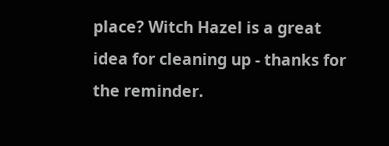place? Witch Hazel is a great idea for cleaning up - thanks for the reminder.